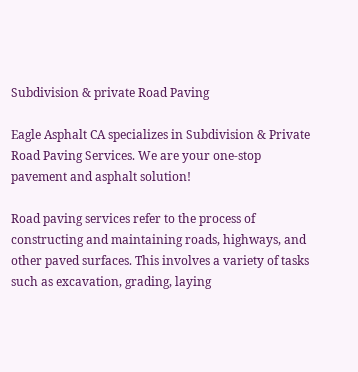Subdivision & private Road Paving

Eagle Asphalt CA specializes in Subdivision & Private Road Paving Services. We are your one-stop pavement and asphalt solution!

Road paving services refer to the process of constructing and maintaining roads, highways, and other paved surfaces. This involves a variety of tasks such as excavation, grading, laying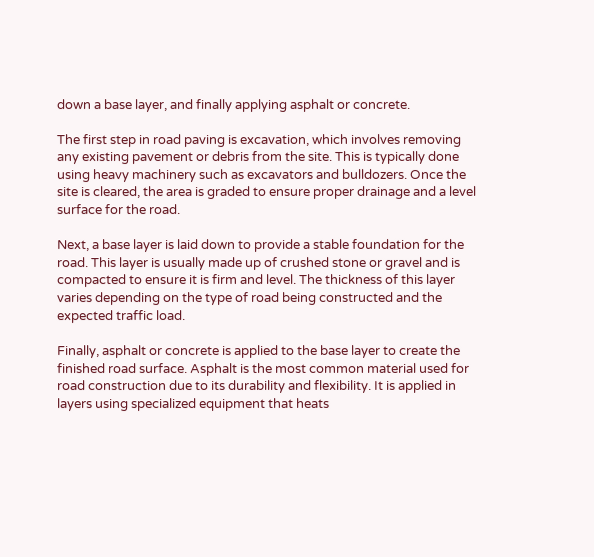down a base layer, and finally applying asphalt or concrete.

The first step in road paving is excavation, which involves removing any existing pavement or debris from the site. This is typically done using heavy machinery such as excavators and bulldozers. Once the site is cleared, the area is graded to ensure proper drainage and a level surface for the road.

Next, a base layer is laid down to provide a stable foundation for the road. This layer is usually made up of crushed stone or gravel and is compacted to ensure it is firm and level. The thickness of this layer varies depending on the type of road being constructed and the expected traffic load.

Finally, asphalt or concrete is applied to the base layer to create the finished road surface. Asphalt is the most common material used for road construction due to its durability and flexibility. It is applied in layers using specialized equipment that heats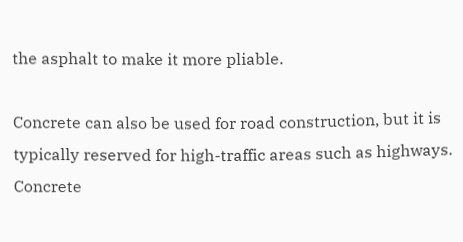the asphalt to make it more pliable.

Concrete can also be used for road construction, but it is typically reserved for high-traffic areas such as highways. Concrete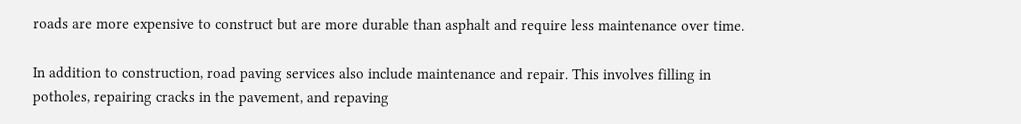roads are more expensive to construct but are more durable than asphalt and require less maintenance over time.

In addition to construction, road paving services also include maintenance and repair. This involves filling in potholes, repairing cracks in the pavement, and repaving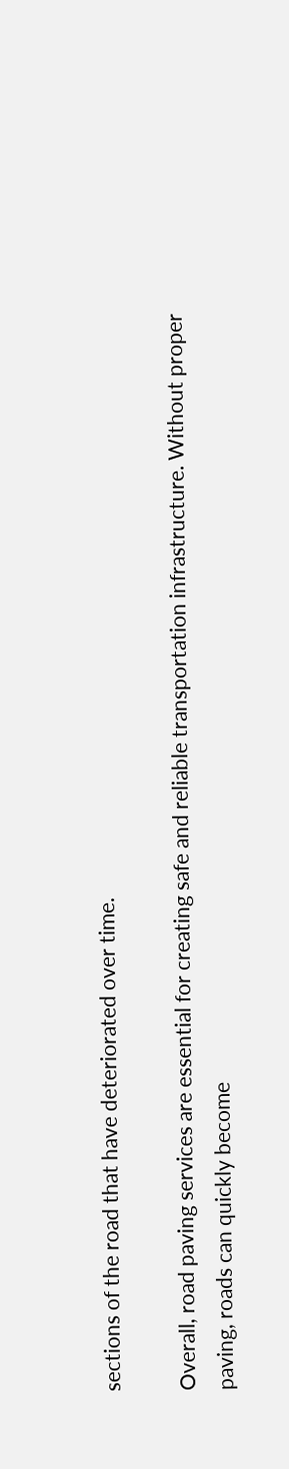sections of the road that have deteriorated over time.

Overall, road paving services are essential for creating safe and reliable transportation infrastructure. Without proper paving, roads can quickly become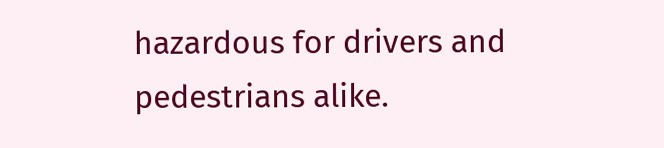hazardous for drivers and pedestrians alike.